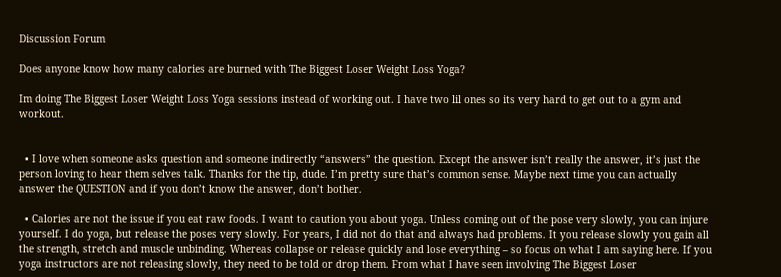Discussion Forum

Does anyone know how many calories are burned with The Biggest Loser Weight Loss Yoga?

Im doing The Biggest Loser Weight Loss Yoga sessions instead of working out. I have two lil ones so its very hard to get out to a gym and workout.


  • I love when someone asks question and someone indirectly “answers” the question. Except the answer isn’t really the answer, it’s just the person loving to hear them selves talk. Thanks for the tip, dude. I’m pretty sure that’s common sense. Maybe next time you can actually answer the QUESTION and if you don’t know the answer, don’t bother.

  • Calories are not the issue if you eat raw foods. I want to caution you about yoga. Unless coming out of the pose very slowly, you can injure yourself. I do yoga, but release the poses very slowly. For years, I did not do that and always had problems. It you release slowly you gain all the strength, stretch and muscle unbinding. Whereas collapse or release quickly and lose everything – so focus on what I am saying here. If you yoga instructors are not releasing slowly, they need to be told or drop them. From what I have seen involving The Biggest Loser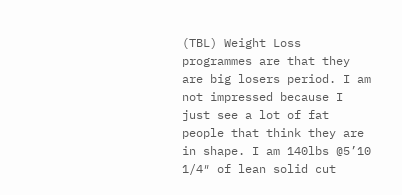(TBL) Weight Loss programmes are that they are big losers period. I am not impressed because I just see a lot of fat people that think they are in shape. I am 140lbs @5’10 1/4″ of lean solid cut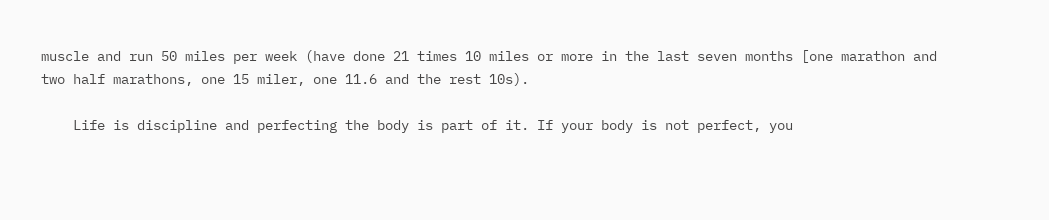muscle and run 50 miles per week (have done 21 times 10 miles or more in the last seven months [one marathon and two half marathons, one 15 miler, one 11.6 and the rest 10s).

    Life is discipline and perfecting the body is part of it. If your body is not perfect, you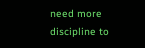need more discipline to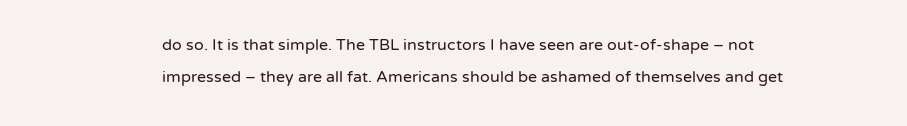do so. It is that simple. The TBL instructors I have seen are out-of-shape – not impressed – they are all fat. Americans should be ashamed of themselves and get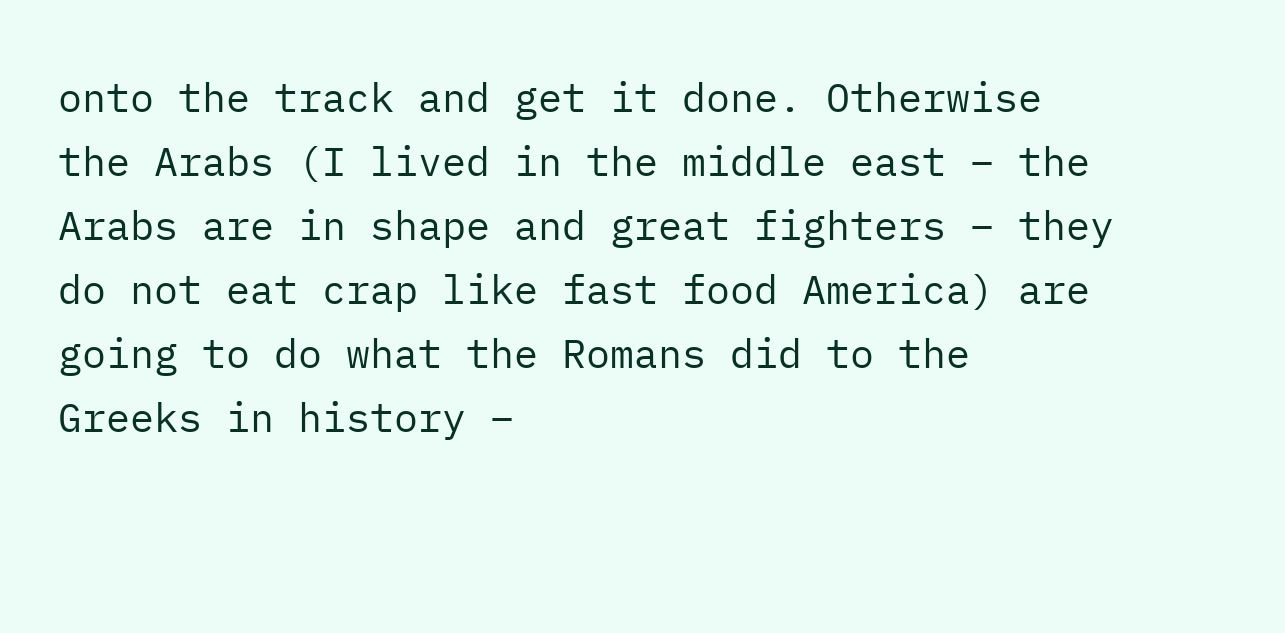onto the track and get it done. Otherwise the Arabs (I lived in the middle east – the Arabs are in shape and great fighters – they do not eat crap like fast food America) are going to do what the Romans did to the Greeks in history –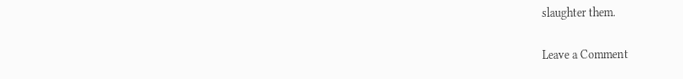slaughter them.

Leave a Comment